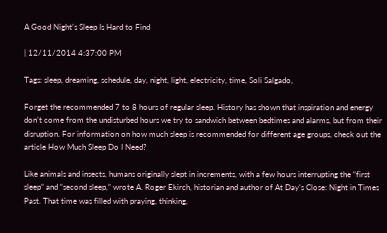A Good Night’s Sleep Is Hard to Find

| 12/11/2014 4:37:00 PM

Tags: sleep, dreaming, schedule, day, night, light, electricity, time, Soli Salgado,

Forget the recommended 7 to 8 hours of regular sleep. History has shown that inspiration and energy don’t come from the undisturbed hours we try to sandwich between bedtimes and alarms, but from their disruption. For information on how much sleep is recommended for different age groups, check out the article How Much Sleep Do I Need?

Like animals and insects, humans originally slept in increments, with a few hours interrupting the “first sleep” and “second sleep,” wrote A. Roger Ekirch, historian and author of At Day’s Close: Night in Times Past. That time was filled with praying, thinking,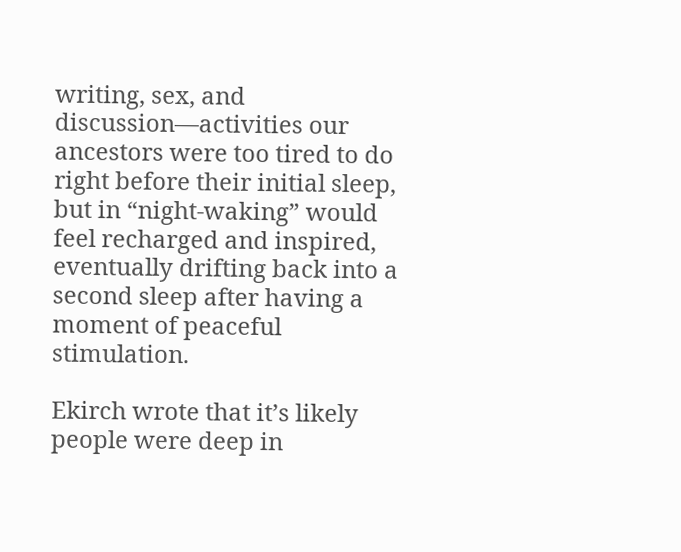writing, sex, and discussion—activities our ancestors were too tired to do right before their initial sleep, but in “night-waking” would feel recharged and inspired, eventually drifting back into a second sleep after having a moment of peaceful stimulation.

Ekirch wrote that it’s likely people were deep in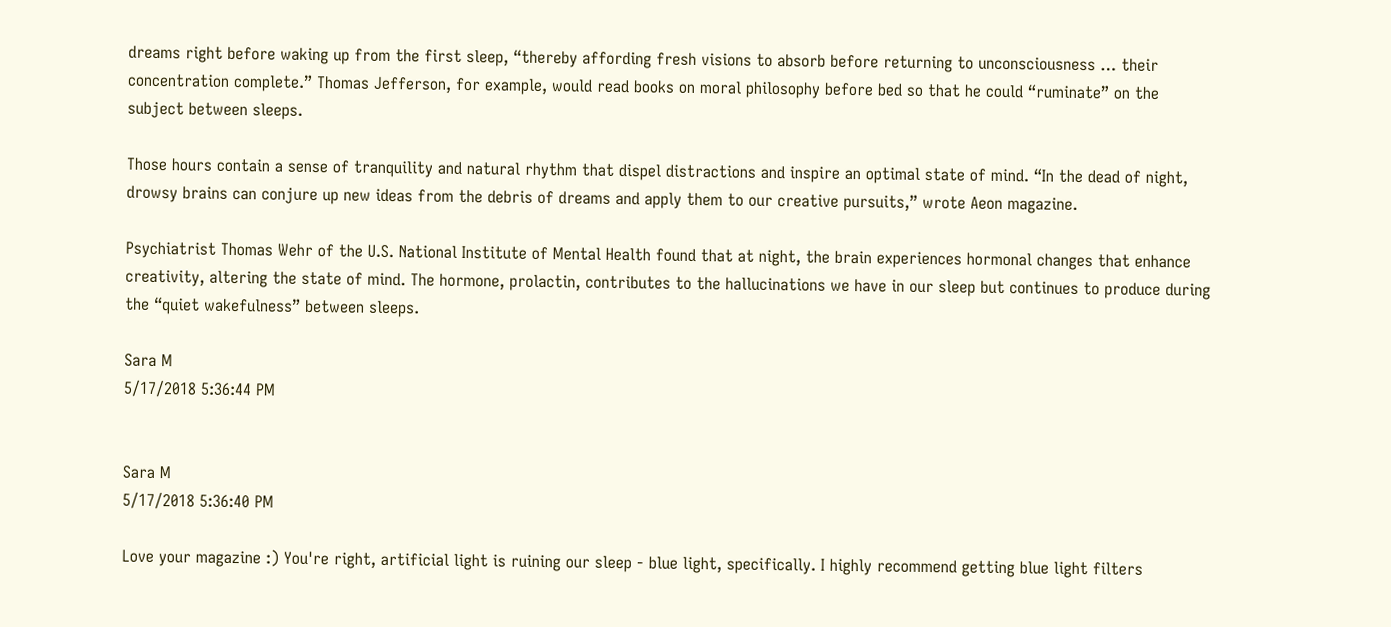dreams right before waking up from the first sleep, “thereby affording fresh visions to absorb before returning to unconsciousness … their concentration complete.” Thomas Jefferson, for example, would read books on moral philosophy before bed so that he could “ruminate” on the subject between sleeps.

Those hours contain a sense of tranquility and natural rhythm that dispel distractions and inspire an optimal state of mind. “In the dead of night, drowsy brains can conjure up new ideas from the debris of dreams and apply them to our creative pursuits,” wrote Aeon magazine.

Psychiatrist Thomas Wehr of the U.S. National Institute of Mental Health found that at night, the brain experiences hormonal changes that enhance creativity, altering the state of mind. The hormone, prolactin, contributes to the hallucinations we have in our sleep but continues to produce during the “quiet wakefulness” between sleeps.

Sara M
5/17/2018 5:36:44 PM


Sara M
5/17/2018 5:36:40 PM

Love your magazine :) You're right, artificial light is ruining our sleep - blue light, specifically. I highly recommend getting blue light filters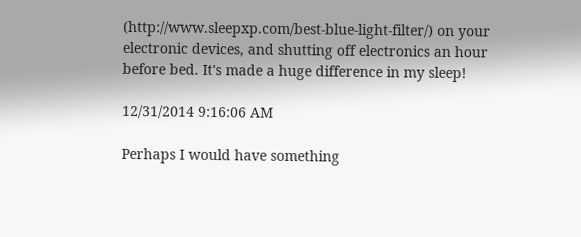(http://www.sleepxp.com/best-blue-light-filter/) on your electronic devices, and shutting off electronics an hour before bed. It's made a huge difference in my sleep!

12/31/2014 9:16:06 AM

Perhaps I would have something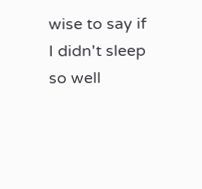wise to say if I didn't sleep so well